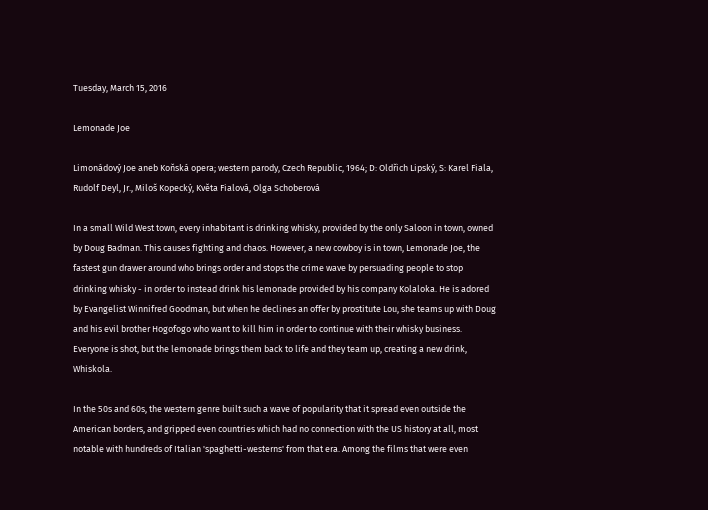Tuesday, March 15, 2016

Lemonade Joe

Limonádový Joe aneb Koňská opera; western parody, Czech Republic, 1964; D: Oldřich Lipský, S: Karel Fiala, Rudolf Deyl, Jr., Miloš Kopecký, Květa Fialová, Olga Schoberová

In a small Wild West town, every inhabitant is drinking whisky, provided by the only Saloon in town, owned by Doug Badman. This causes fighting and chaos. However, a new cowboy is in town, Lemonade Joe, the fastest gun drawer around who brings order and stops the crime wave by persuading people to stop drinking whisky - in order to instead drink his lemonade provided by his company Kolaloka. He is adored by Evangelist Winnifred Goodman, but when he declines an offer by prostitute Lou, she teams up with Doug and his evil brother Hogofogo who want to kill him in order to continue with their whisky business. Everyone is shot, but the lemonade brings them back to life and they team up, creating a new drink, Whiskola.

In the 50s and 60s, the western genre built such a wave of popularity that it spread even outside the American borders, and gripped even countries which had no connection with the US history at all, most notable with hundreds of Italian 'spaghetti-westerns' from that era. Among the films that were even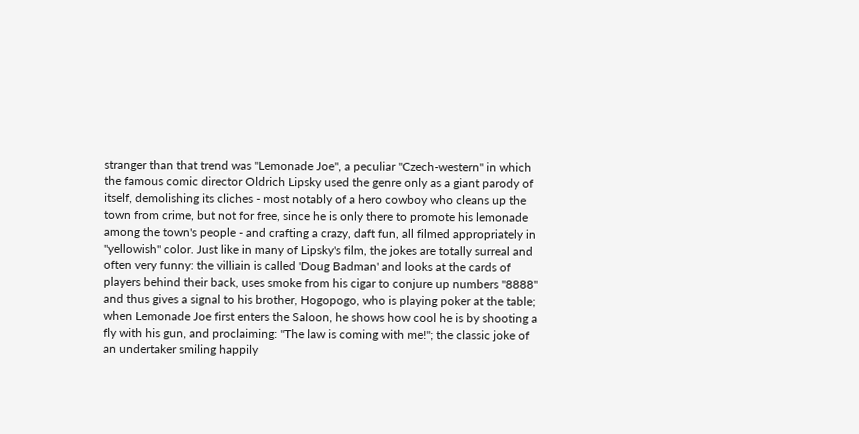stranger than that trend was "Lemonade Joe", a peculiar "Czech-western" in which the famous comic director Oldrich Lipsky used the genre only as a giant parody of itself, demolishing its cliches - most notably of a hero cowboy who cleans up the town from crime, but not for free, since he is only there to promote his lemonade among the town's people - and crafting a crazy, daft fun, all filmed appropriately in "yellowish" color. Just like in many of Lipsky's film, the jokes are totally surreal and often very funny: the villiain is called 'Doug Badman' and looks at the cards of players behind their back, uses smoke from his cigar to conjure up numbers "8888" and thus gives a signal to his brother, Hogopogo, who is playing poker at the table; when Lemonade Joe first enters the Saloon, he shows how cool he is by shooting a fly with his gun, and proclaiming: "The law is coming with me!"; the classic joke of an undertaker smiling happily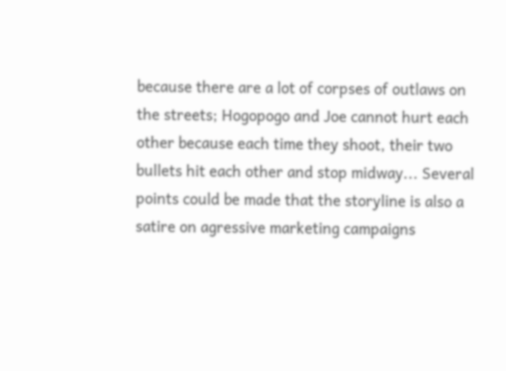because there are a lot of corpses of outlaws on the streets; Hogopogo and Joe cannot hurt each other because each time they shoot, their two bullets hit each other and stop midway... Several points could be made that the storyline is also a satire on agressive marketing campaigns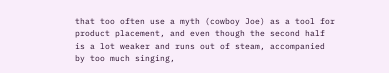that too often use a myth (cowboy Joe) as a tool for product placement, and even though the second half is a lot weaker and runs out of steam, accompanied by too much singing,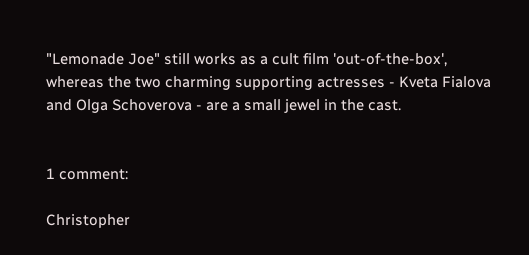"Lemonade Joe" still works as a cult film 'out-of-the-box', whereas the two charming supporting actresses - Kveta Fialova and Olga Schoverova - are a small jewel in the cast.


1 comment:

Christopher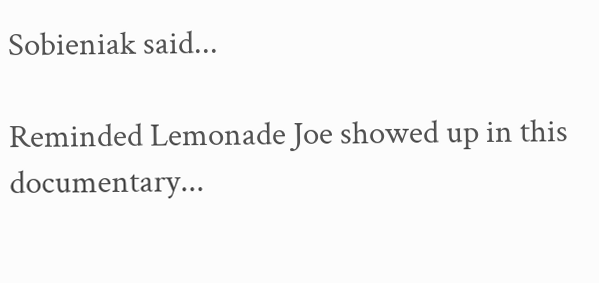Sobieniak said...

Reminded Lemonade Joe showed up in this documentary...